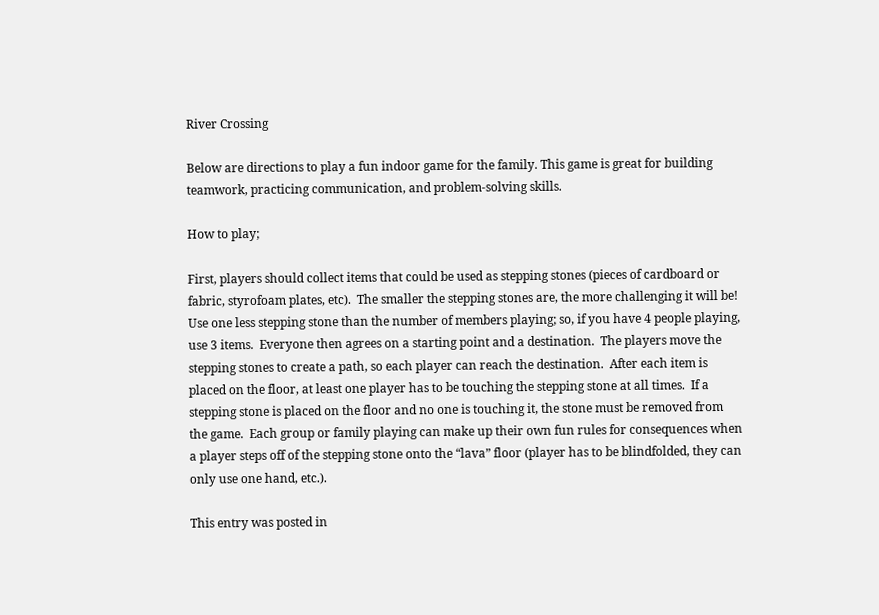River Crossing

Below are directions to play a fun indoor game for the family. This game is great for building teamwork, practicing communication, and problem-solving skills.

How to play;

First, players should collect items that could be used as stepping stones (pieces of cardboard or fabric, styrofoam plates, etc).  The smaller the stepping stones are, the more challenging it will be!  Use one less stepping stone than the number of members playing; so, if you have 4 people playing, use 3 items.  Everyone then agrees on a starting point and a destination.  The players move the stepping stones to create a path, so each player can reach the destination.  After each item is placed on the floor, at least one player has to be touching the stepping stone at all times.  If a stepping stone is placed on the floor and no one is touching it, the stone must be removed from the game.  Each group or family playing can make up their own fun rules for consequences when a player steps off of the stepping stone onto the “lava” floor (player has to be blindfolded, they can only use one hand, etc.).

This entry was posted in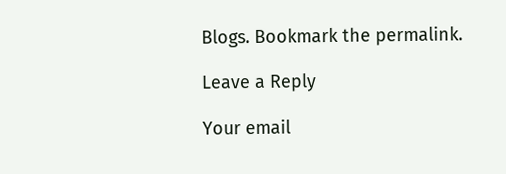Blogs. Bookmark the permalink.

Leave a Reply

Your email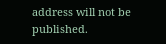address will not be published.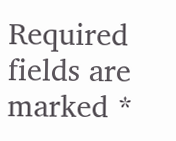Required fields are marked *